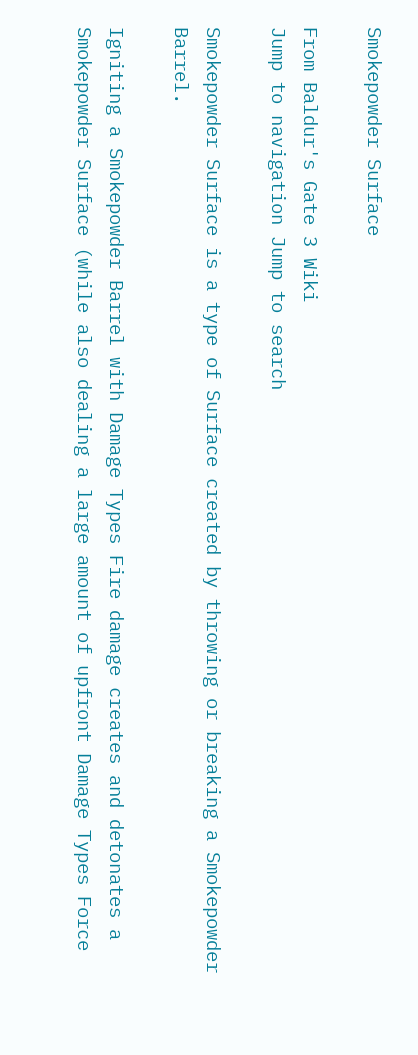Smokepowder Surface

From Baldur's Gate 3 Wiki
Jump to navigation Jump to search

Smokepowder Surface is a type of Surface created by throwing or breaking a Smokepowder Barrel.

Igniting a Smokepowder Barrel with Damage Types Fire damage creates and detonates a Smokepowder Surface (while also dealing a large amount of upfront Damage Types Force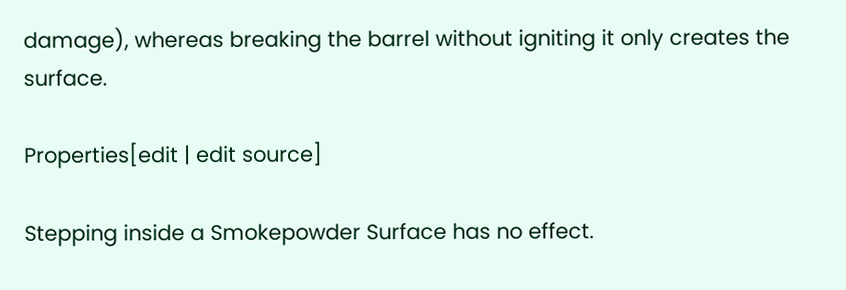damage), whereas breaking the barrel without igniting it only creates the surface.

Properties[edit | edit source]

Stepping inside a Smokepowder Surface has no effect.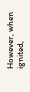However, when ignited,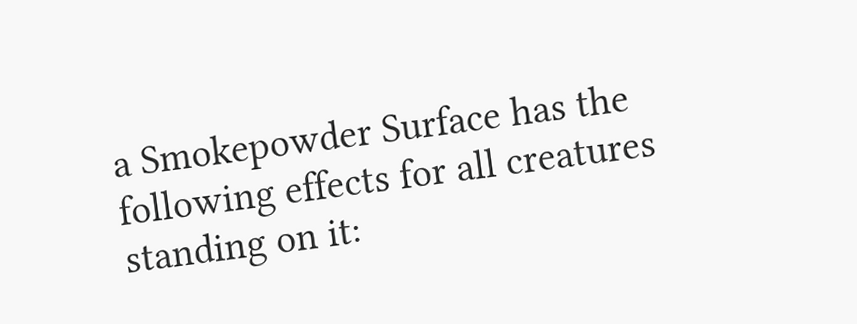a Smokepowder Surface has the following effects for all creatures standing on it: